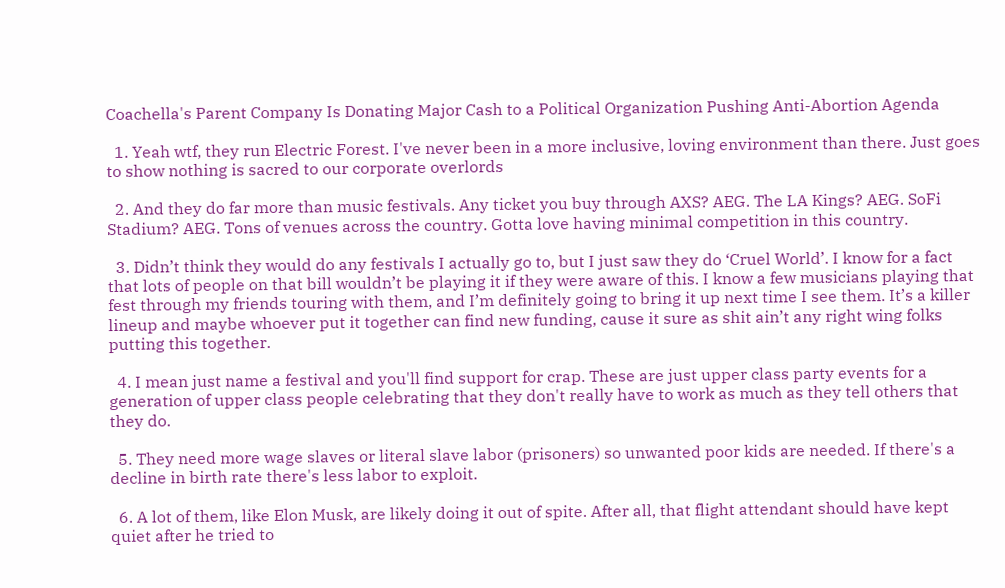Coachella's Parent Company Is Donating Major Cash to a Political Organization Pushing Anti-Abortion Agenda

  1. Yeah wtf, they run Electric Forest. I've never been in a more inclusive, loving environment than there. Just goes to show nothing is sacred to our corporate overlords

  2. And they do far more than music festivals. Any ticket you buy through AXS? AEG. The LA Kings? AEG. SoFi Stadium? AEG. Tons of venues across the country. Gotta love having minimal competition in this country.

  3. Didn’t think they would do any festivals I actually go to, but I just saw they do ‘Cruel World’. I know for a fact that lots of people on that bill wouldn’t be playing it if they were aware of this. I know a few musicians playing that fest through my friends touring with them, and I’m definitely going to bring it up next time I see them. It’s a killer lineup and maybe whoever put it together can find new funding, cause it sure as shit ain’t any right wing folks putting this together.

  4. I mean just name a festival and you'll find support for crap. These are just upper class party events for a generation of upper class people celebrating that they don't really have to work as much as they tell others that they do.

  5. They need more wage slaves or literal slave labor (prisoners) so unwanted poor kids are needed. If there's a decline in birth rate there's less labor to exploit.

  6. A lot of them, like Elon Musk, are likely doing it out of spite. After all, that flight attendant should have kept quiet after he tried to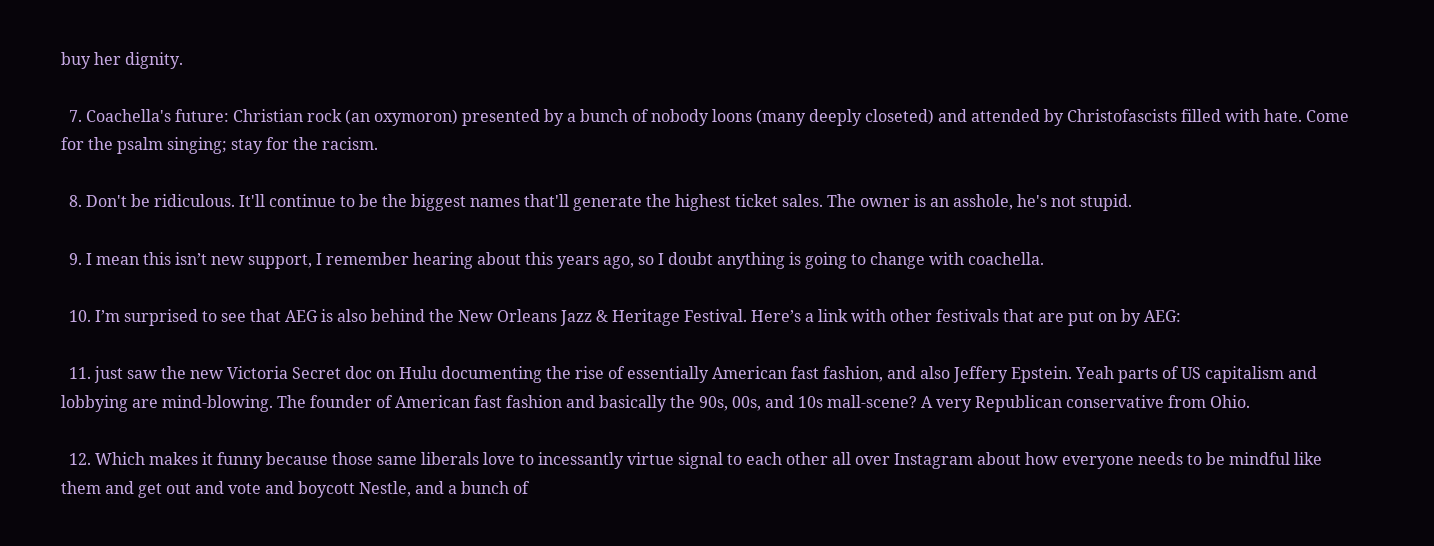buy her dignity.

  7. Coachella's future: Christian rock (an oxymoron) presented by a bunch of nobody loons (many deeply closeted) and attended by Christofascists filled with hate. Come for the psalm singing; stay for the racism.

  8. Don't be ridiculous. It'll continue to be the biggest names that'll generate the highest ticket sales. The owner is an asshole, he's not stupid.

  9. I mean this isn’t new support, I remember hearing about this years ago, so I doubt anything is going to change with coachella.

  10. I’m surprised to see that AEG is also behind the New Orleans Jazz & Heritage Festival. Here’s a link with other festivals that are put on by AEG:

  11. just saw the new Victoria Secret doc on Hulu documenting the rise of essentially American fast fashion, and also Jeffery Epstein. Yeah parts of US capitalism and lobbying are mind-blowing. The founder of American fast fashion and basically the 90s, 00s, and 10s mall-scene? A very Republican conservative from Ohio.

  12. Which makes it funny because those same liberals love to incessantly virtue signal to each other all over Instagram about how everyone needs to be mindful like them and get out and vote and boycott Nestle, and a bunch of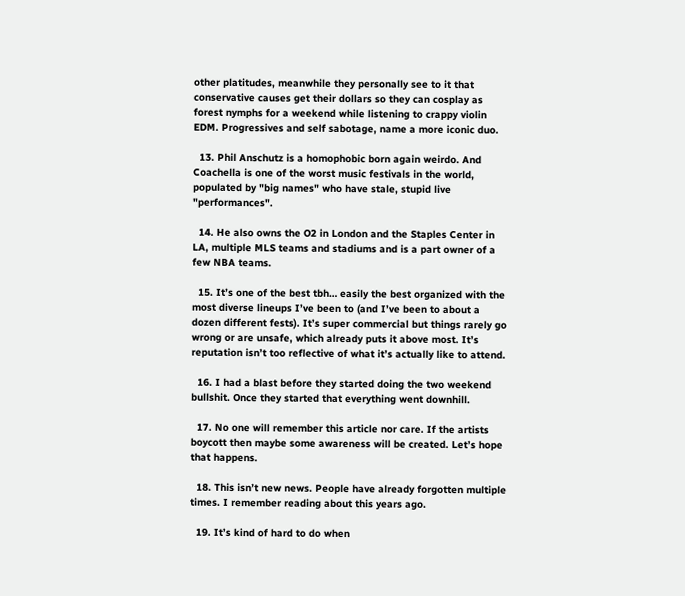other platitudes, meanwhile they personally see to it that conservative causes get their dollars so they can cosplay as forest nymphs for a weekend while listening to crappy violin EDM. Progressives and self sabotage, name a more iconic duo.

  13. Phil Anschutz is a homophobic born again weirdo. And Coachella is one of the worst music festivals in the world, populated by "big names" who have stale, stupid live "performances".

  14. He also owns the O2 in London and the Staples Center in LA, multiple MLS teams and stadiums and is a part owner of a few NBA teams.

  15. It’s one of the best tbh… easily the best organized with the most diverse lineups I’ve been to (and I’ve been to about a dozen different fests). It’s super commercial but things rarely go wrong or are unsafe, which already puts it above most. It’s reputation isn’t too reflective of what it’s actually like to attend.

  16. I had a blast before they started doing the two weekend bullshit. Once they started that everything went downhill.

  17. No one will remember this article nor care. If the artists boycott then maybe some awareness will be created. Let’s hope that happens.

  18. This isn’t new news. People have already forgotten multiple times. I remember reading about this years ago.

  19. It’s kind of hard to do when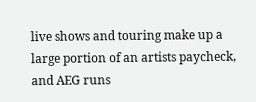live shows and touring make up a large portion of an artists paycheck, and AEG runs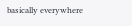basically everywhere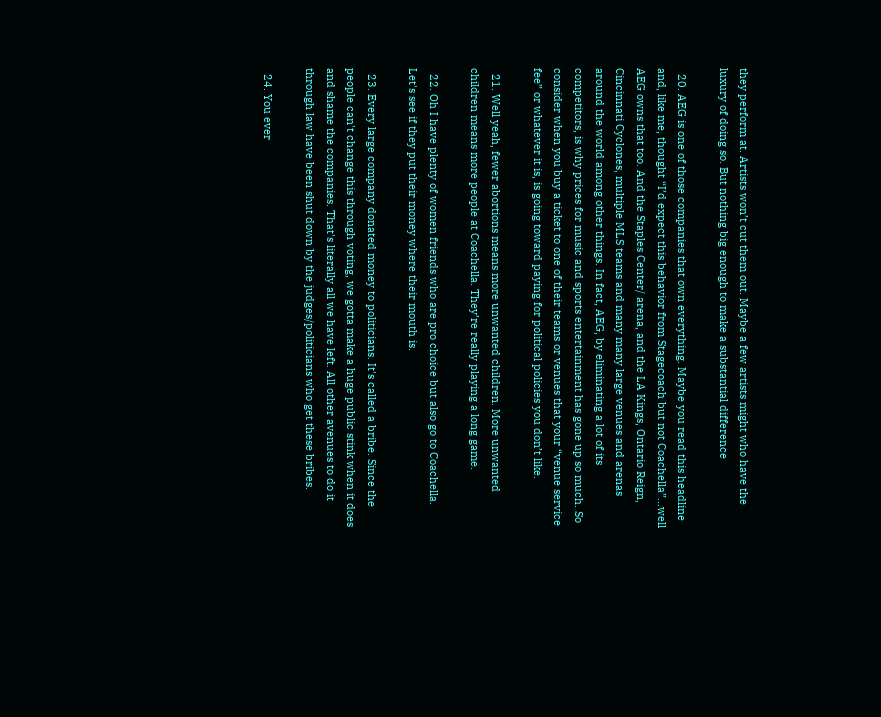they perform at. Artists won’t cut them out. Maybe a few artists might who have the luxury of doing so. But nothing big enough to make a substantial difference

  20. AEG is one of those companies that own everything. Maybe you read this headline and, like me, thought “I’d expect this behavior from Stagecoach but not Coachella”…well AEG owns that too. And the Staples Center/ arena, and the LA Kings, Ontario Reign, Cincinnati Cyclones, multiple MLS teams and many many large venues and arenas around the world among other things. In fact, AEG, by eliminating a lot of its competitors, is why prices for music and sports entertainment has gone up so much. So consider when you buy a ticket to one of their teams or venues that your “venue service fee” or whatever it is, is going toward paying for political policies you don’t like.

  21. Well yeah, fewer abortions means more unwanted children. More unwanted children means more people at Coachella. They’re really playing a long game.

  22. Oh I have plenty of women friends who are pro choice but also go to Coachella. Let's see if they put their money where their mouth is.

  23. Every large company donated money to politicians. It's called a bribe. Since the people can't change this through voting, we gotta make a huge public stink when it does and shame the companies. That's literally all we have left. All other avenues to do it through law have been shut down by the judges/politicians who get these bribes.

  24. You ever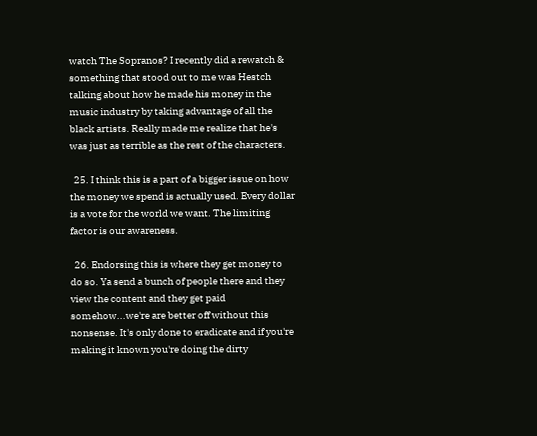watch The Sopranos? I recently did a rewatch & something that stood out to me was Hestch talking about how he made his money in the music industry by taking advantage of all the black artists. Really made me realize that he's was just as terrible as the rest of the characters.

  25. I think this is a part of a bigger issue on how the money we spend is actually used. Every dollar is a vote for the world we want. The limiting factor is our awareness.

  26. Endorsing this is where they get money to do so. Ya send a bunch of people there and they view the content and they get paid somehow...we're are better off without this nonsense. It's only done to eradicate and if you're making it known you're doing the dirty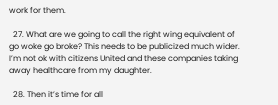work for them.

  27. What are we going to call the right wing equivalent of go woke go broke? This needs to be publicized much wider. I’m not ok with citizens United and these companies taking away healthcare from my daughter.

  28. Then it’s time for all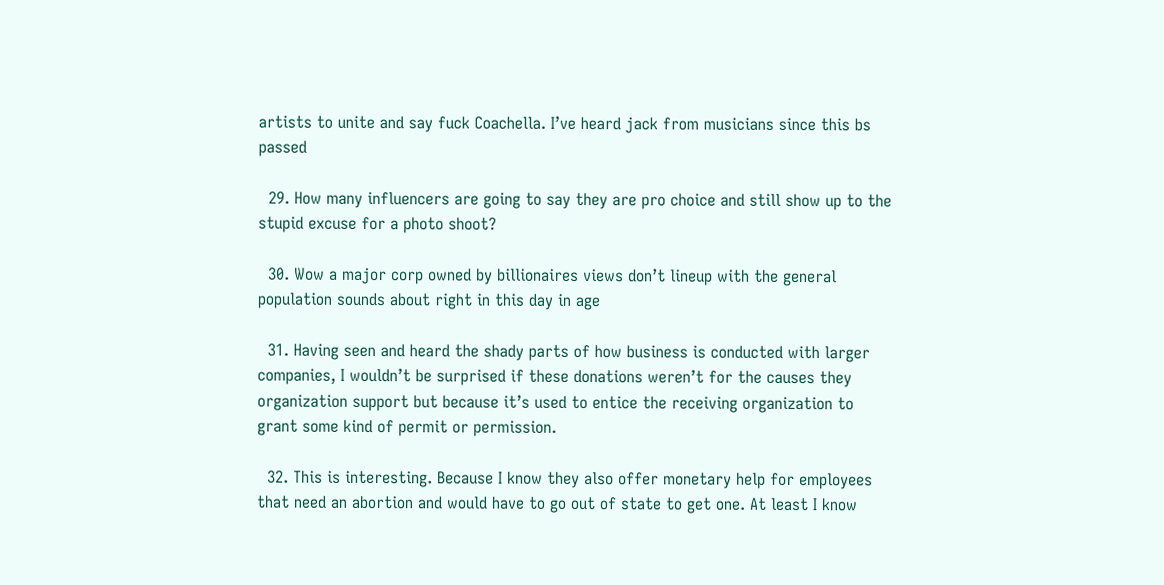artists to unite and say fuck Coachella. I’ve heard jack from musicians since this bs passed

  29. How many influencers are going to say they are pro choice and still show up to the stupid excuse for a photo shoot?

  30. Wow a major corp owned by billionaires views don’t lineup with the general population sounds about right in this day in age

  31. Having seen and heard the shady parts of how business is conducted with larger companies, I wouldn’t be surprised if these donations weren’t for the causes they organization support but because it’s used to entice the receiving organization to grant some kind of permit or permission.

  32. This is interesting. Because I know they also offer monetary help for employees that need an abortion and would have to go out of state to get one. At least I know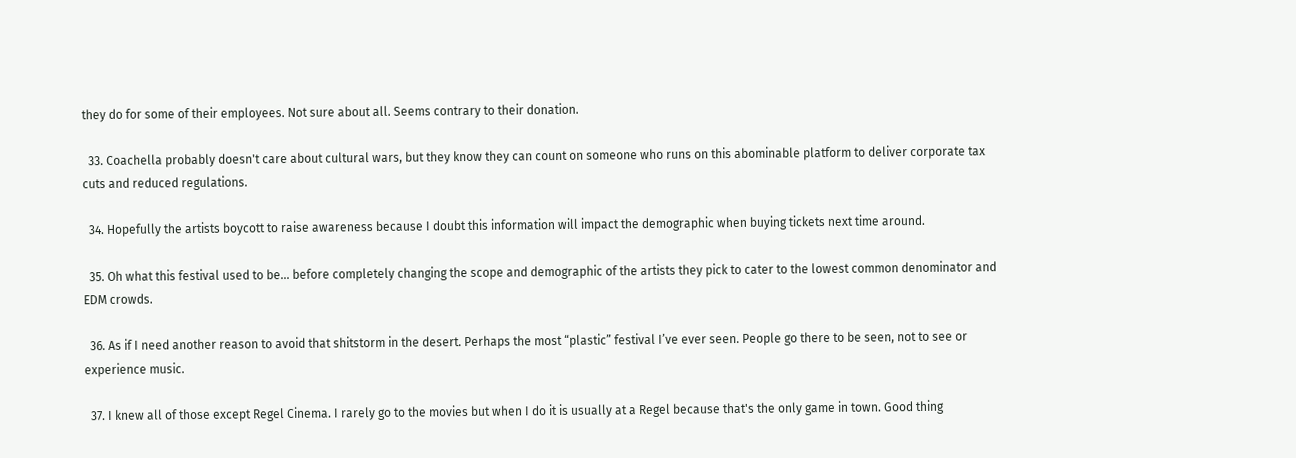they do for some of their employees. Not sure about all. Seems contrary to their donation.

  33. Coachella probably doesn't care about cultural wars, but they know they can count on someone who runs on this abominable platform to deliver corporate tax cuts and reduced regulations.

  34. Hopefully the artists boycott to raise awareness because I doubt this information will impact the demographic when buying tickets next time around.

  35. Oh what this festival used to be... before completely changing the scope and demographic of the artists they pick to cater to the lowest common denominator and EDM crowds.

  36. As if I need another reason to avoid that shitstorm in the desert. Perhaps the most “plastic” festival I’ve ever seen. People go there to be seen, not to see or experience music.

  37. I knew all of those except Regel Cinema. I rarely go to the movies but when I do it is usually at a Regel because that's the only game in town. Good thing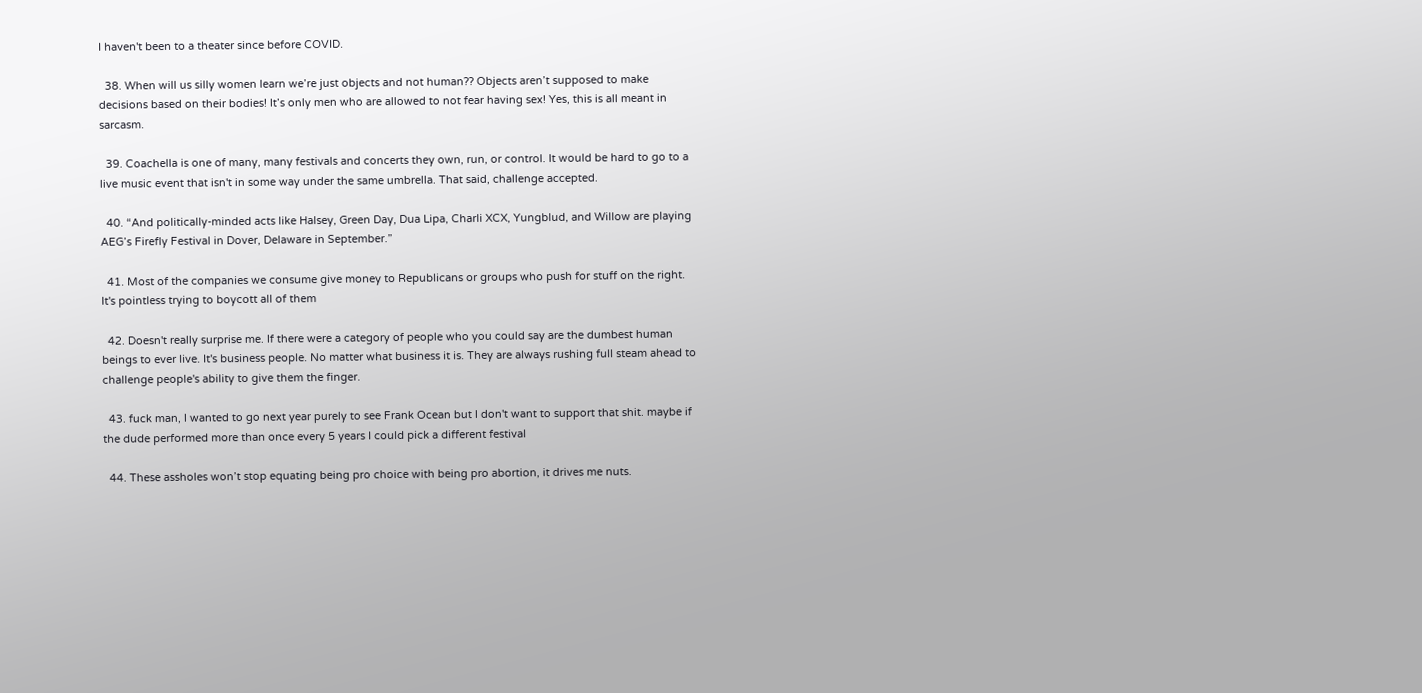I haven't been to a theater since before COVID.

  38. When will us silly women learn we’re just objects and not human?? Objects aren’t supposed to make decisions based on their bodies! It’s only men who are allowed to not fear having sex! Yes, this is all meant in sarcasm.

  39. Coachella is one of many, many festivals and concerts they own, run, or control. It would be hard to go to a live music event that isn't in some way under the same umbrella. That said, challenge accepted.

  40. “And politically-minded acts like Halsey, Green Day, Dua Lipa, Charli XCX, Yungblud, and Willow are playing AEG’s Firefly Festival in Dover, Delaware in September.”

  41. Most of the companies we consume give money to Republicans or groups who push for stuff on the right. It's pointless trying to boycott all of them

  42. Doesn't really surprise me. If there were a category of people who you could say are the dumbest human beings to ever live. It's business people. No matter what business it is. They are always rushing full steam ahead to challenge people's ability to give them the finger.

  43. fuck man, I wanted to go next year purely to see Frank Ocean but I don't want to support that shit. maybe if the dude performed more than once every 5 years I could pick a different festival

  44. These assholes won’t stop equating being pro choice with being pro abortion, it drives me nuts.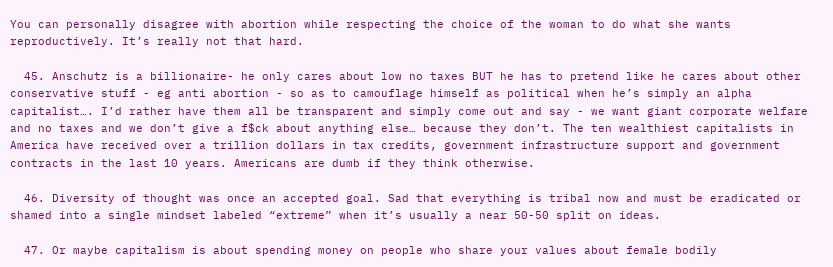You can personally disagree with abortion while respecting the choice of the woman to do what she wants reproductively. It’s really not that hard.

  45. Anschutz is a billionaire- he only cares about low no taxes BUT he has to pretend like he cares about other conservative stuff - eg anti abortion - so as to camouflage himself as political when he’s simply an alpha capitalist…. I’d rather have them all be transparent and simply come out and say - we want giant corporate welfare and no taxes and we don’t give a f$ck about anything else… because they don’t. The ten wealthiest capitalists in America have received over a trillion dollars in tax credits, government infrastructure support and government contracts in the last 10 years. Americans are dumb if they think otherwise.

  46. Diversity of thought was once an accepted goal. Sad that everything is tribal now and must be eradicated or shamed into a single mindset labeled “extreme” when it’s usually a near 50-50 split on ideas.

  47. Or maybe capitalism is about spending money on people who share your values about female bodily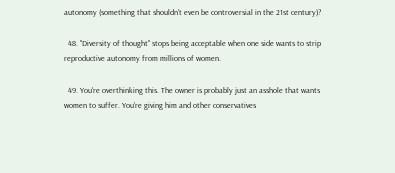autonomy (something that shouldn't even be controversial in the 21st century)?

  48. "Diversity of thought" stops being acceptable when one side wants to strip reproductive autonomy from millions of women.

  49. You're overthinking this. The owner is probably just an asshole that wants women to suffer. You're giving him and other conservatives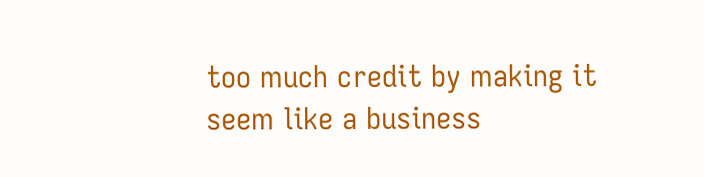too much credit by making it seem like a business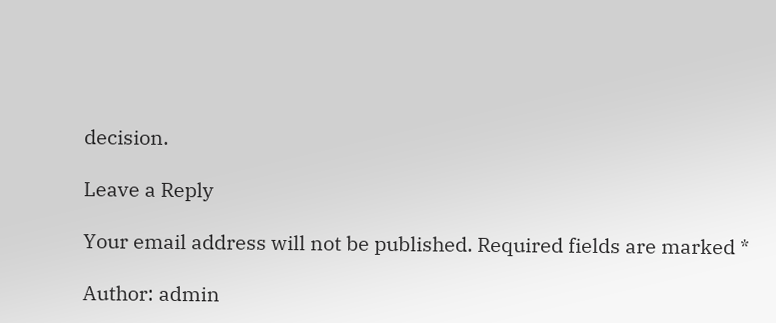decision.

Leave a Reply

Your email address will not be published. Required fields are marked *

Author: admin